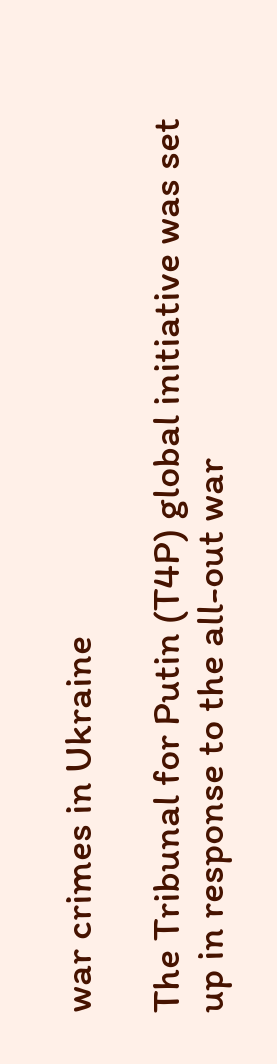war crimes in Ukraine

The Tribunal for Putin (T4P) global initiative was set up in response to the all-out war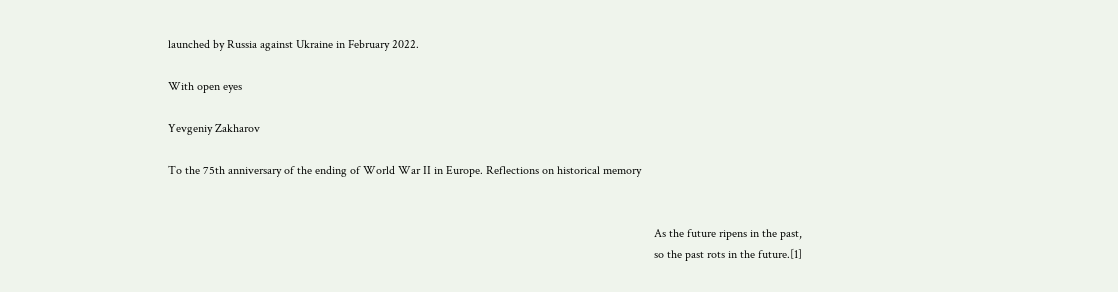launched by Russia against Ukraine in February 2022.

With open eyes

Yevgeniy Zakharov

To the 75th anniversary of the ending of World War II in Europe. Reflections on historical memory


                                                                                                                                                                  As the future ripens in the past,
                                                                                                                                                                  so the past rots in the future.[1]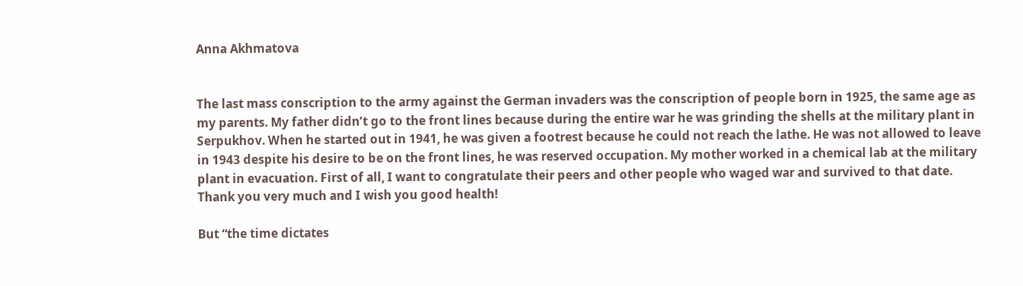Anna Akhmatova


The last mass conscription to the army against the German invaders was the conscription of people born in 1925, the same age as my parents. My father didn’t go to the front lines because during the entire war he was grinding the shells at the military plant in Serpukhov. When he started out in 1941, he was given a footrest because he could not reach the lathe. He was not allowed to leave in 1943 despite his desire to be on the front lines, he was reserved occupation. My mother worked in a chemical lab at the military plant in evacuation. First of all, I want to congratulate their peers and other people who waged war and survived to that date. Thank you very much and I wish you good health!

But “the time dictates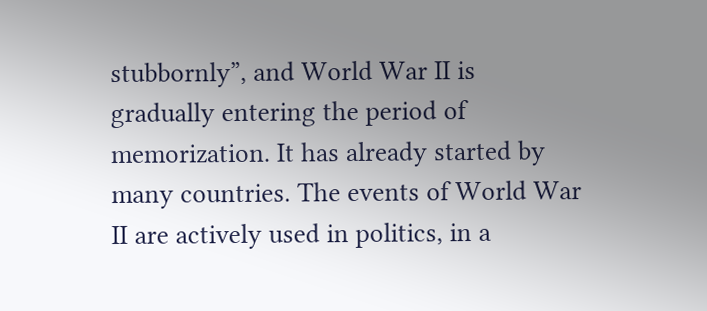stubbornly”, and World War II is gradually entering the period of memorization. It has already started by many countries. The events of World War II are actively used in politics, in a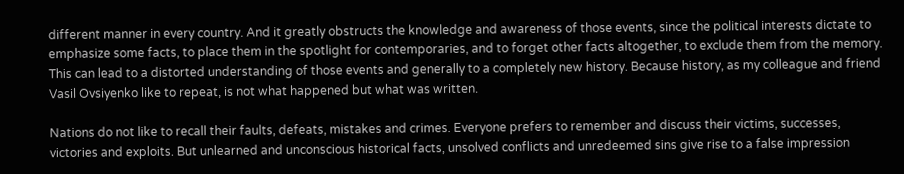different manner in every country. And it greatly obstructs the knowledge and awareness of those events, since the political interests dictate to emphasize some facts, to place them in the spotlight for contemporaries, and to forget other facts altogether, to exclude them from the memory. This can lead to a distorted understanding of those events and generally to a completely new history. Because history, as my colleague and friend Vasil Ovsiyenko like to repeat, is not what happened but what was written.

Nations do not like to recall their faults, defeats, mistakes and crimes. Everyone prefers to remember and discuss their victims, successes, victories and exploits. But unlearned and unconscious historical facts, unsolved conflicts and unredeemed sins give rise to a false impression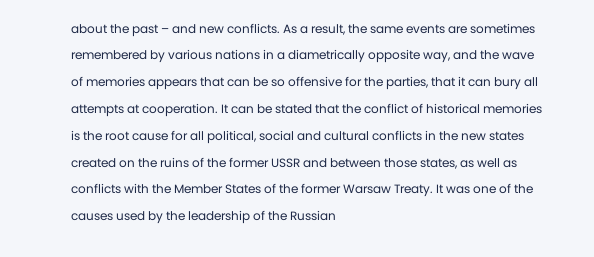about the past – and new conflicts. As a result, the same events are sometimes remembered by various nations in a diametrically opposite way, and the wave of memories appears that can be so offensive for the parties, that it can bury all attempts at cooperation. It can be stated that the conflict of historical memories is the root cause for all political, social and cultural conflicts in the new states created on the ruins of the former USSR and between those states, as well as conflicts with the Member States of the former Warsaw Treaty. It was one of the causes used by the leadership of the Russian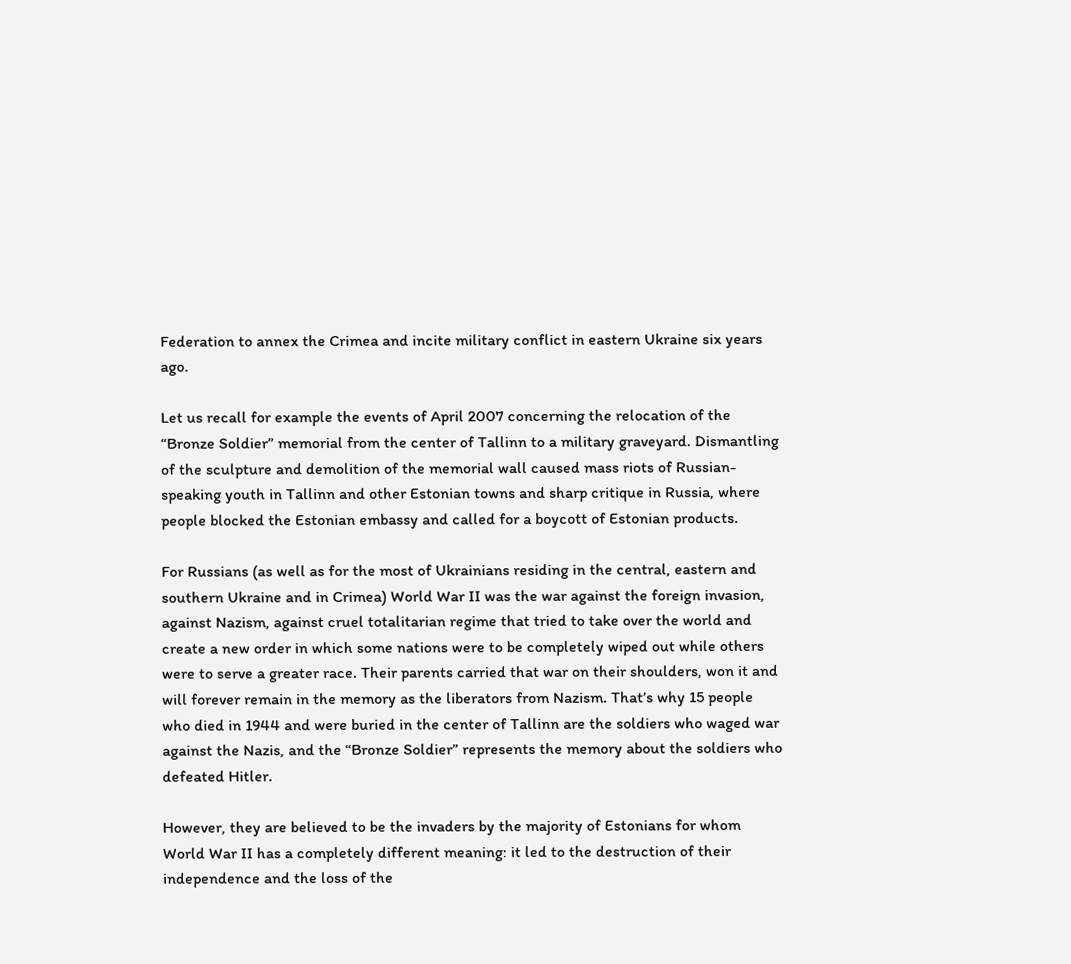Federation to annex the Crimea and incite military conflict in eastern Ukraine six years ago.

Let us recall for example the events of April 2007 concerning the relocation of the “Bronze Soldier” memorial from the center of Tallinn to a military graveyard. Dismantling of the sculpture and demolition of the memorial wall caused mass riots of Russian-speaking youth in Tallinn and other Estonian towns and sharp critique in Russia, where people blocked the Estonian embassy and called for a boycott of Estonian products.

For Russians (as well as for the most of Ukrainians residing in the central, eastern and southern Ukraine and in Crimea) World War II was the war against the foreign invasion, against Nazism, against cruel totalitarian regime that tried to take over the world and create a new order in which some nations were to be completely wiped out while others were to serve a greater race. Their parents carried that war on their shoulders, won it and will forever remain in the memory as the liberators from Nazism. That’s why 15 people who died in 1944 and were buried in the center of Tallinn are the soldiers who waged war against the Nazis, and the “Bronze Soldier” represents the memory about the soldiers who defeated Hitler.

However, they are believed to be the invaders by the majority of Estonians for whom World War II has a completely different meaning: it led to the destruction of their independence and the loss of the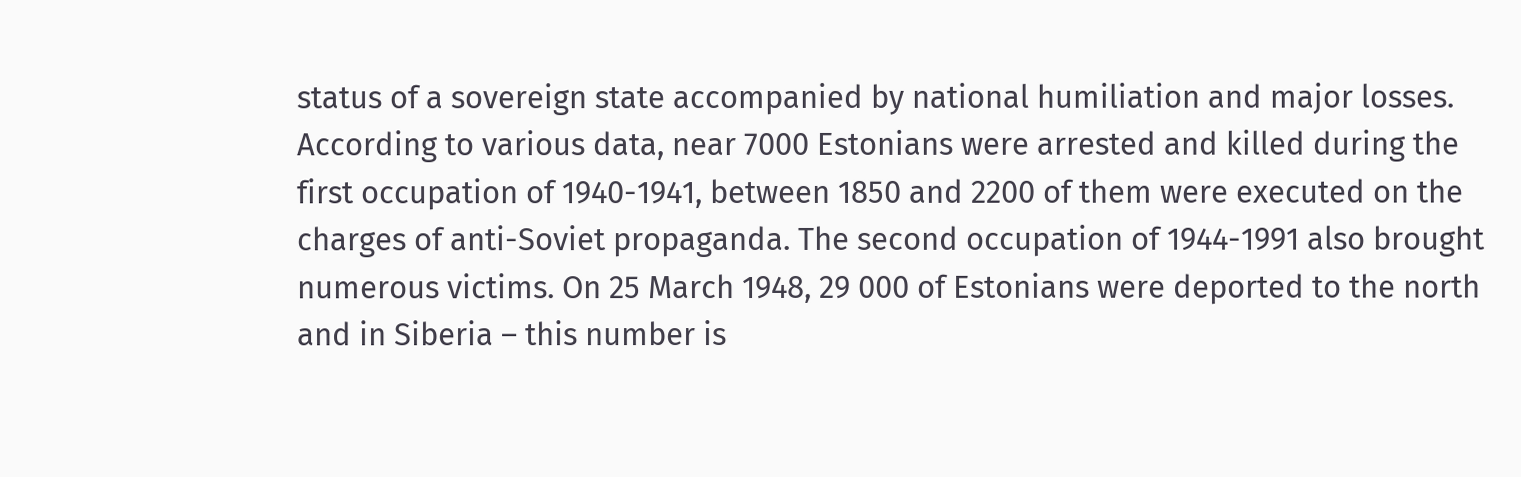status of a sovereign state accompanied by national humiliation and major losses. According to various data, near 7000 Estonians were arrested and killed during the first occupation of 1940-1941, between 1850 and 2200 of them were executed on the charges of anti-Soviet propaganda. The second occupation of 1944-1991 also brought numerous victims. On 25 March 1948, 29 000 of Estonians were deported to the north and in Siberia – this number is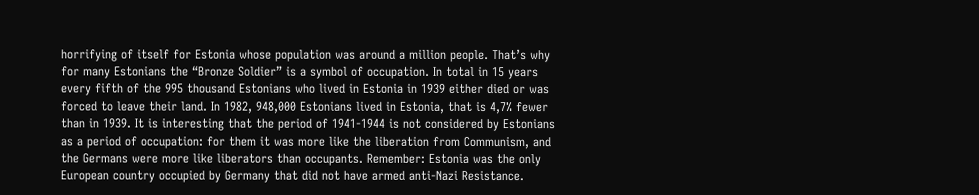horrifying of itself for Estonia whose population was around a million people. That’s why for many Estonians the “Bronze Soldier” is a symbol of occupation. In total in 15 years every fifth of the 995 thousand Estonians who lived in Estonia in 1939 either died or was forced to leave their land. In 1982, 948,000 Estonians lived in Estonia, that is 4,7% fewer than in 1939. It is interesting that the period of 1941-1944 is not considered by Estonians as a period of occupation: for them it was more like the liberation from Communism, and the Germans were more like liberators than occupants. Remember: Estonia was the only European country occupied by Germany that did not have armed anti-Nazi Resistance.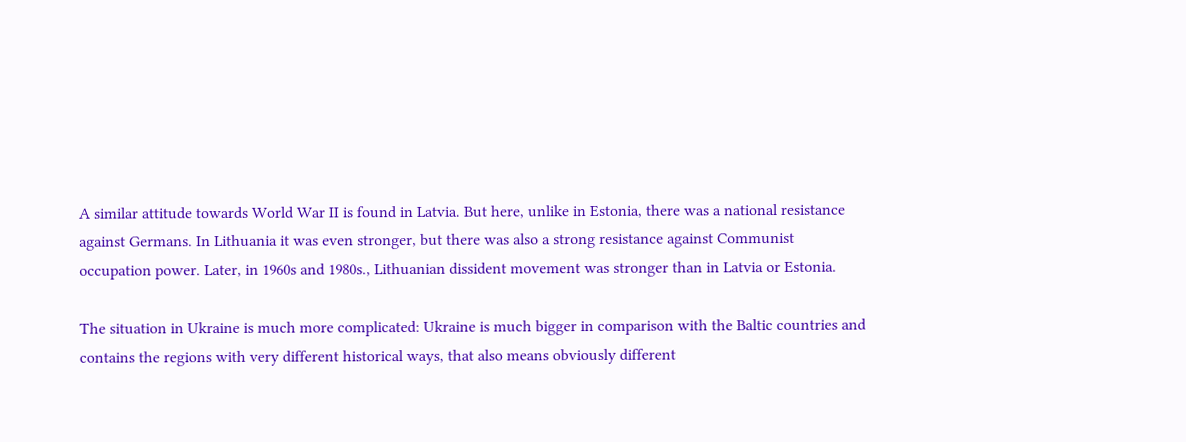A similar attitude towards World War II is found in Latvia. But here, unlike in Estonia, there was a national resistance against Germans. In Lithuania it was even stronger, but there was also a strong resistance against Communist occupation power. Later, in 1960s and 1980s., Lithuanian dissident movement was stronger than in Latvia or Estonia.

The situation in Ukraine is much more complicated: Ukraine is much bigger in comparison with the Baltic countries and contains the regions with very different historical ways, that also means obviously different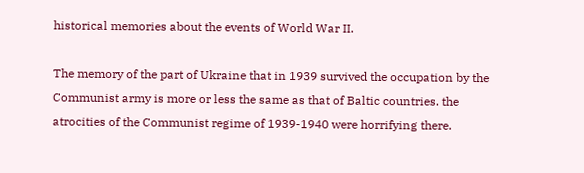historical memories about the events of World War II.

The memory of the part of Ukraine that in 1939 survived the occupation by the Communist army is more or less the same as that of Baltic countries. the atrocities of the Communist regime of 1939-1940 were horrifying there.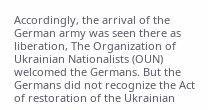Accordingly, the arrival of the German army was seen there as liberation, The Organization of Ukrainian Nationalists (OUN) welcomed the Germans. But the Germans did not recognize the Act of restoration of the Ukrainian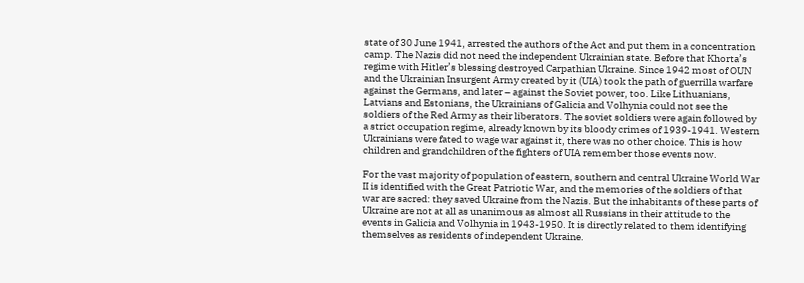state of 30 June 1941, arrested the authors of the Act and put them in a concentration camp. The Nazis did not need the independent Ukrainian state. Before that Khorta’s regime with Hitler’s blessing destroyed Carpathian Ukraine. Since 1942 most of OUN and the Ukrainian Insurgent Army created by it (UIA) took the path of guerrilla warfare against the Germans, and later – against the Soviet power, too. Like Lithuanians, Latvians and Estonians, the Ukrainians of Galicia and Volhynia could not see the soldiers of the Red Army as their liberators. The soviet soldiers were again followed by a strict occupation regime, already known by its bloody crimes of 1939-1941. Western Ukrainians were fated to wage war against it, there was no other choice. This is how children and grandchildren of the fighters of UIA remember those events now.

For the vast majority of population of eastern, southern and central Ukraine World War II is identified with the Great Patriotic War, and the memories of the soldiers of that war are sacred: they saved Ukraine from the Nazis. But the inhabitants of these parts of Ukraine are not at all as unanimous as almost all Russians in their attitude to the events in Galicia and Volhynia in 1943-1950. It is directly related to them identifying themselves as residents of independent Ukraine.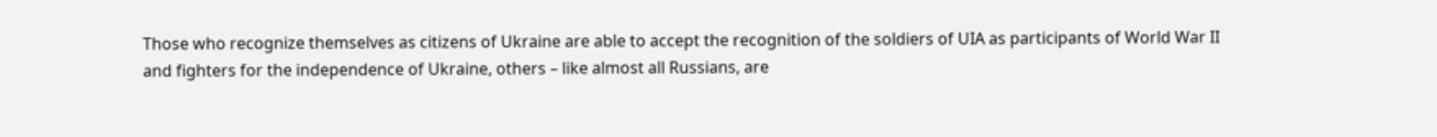Those who recognize themselves as citizens of Ukraine are able to accept the recognition of the soldiers of UIA as participants of World War II and fighters for the independence of Ukraine, others – like almost all Russians, are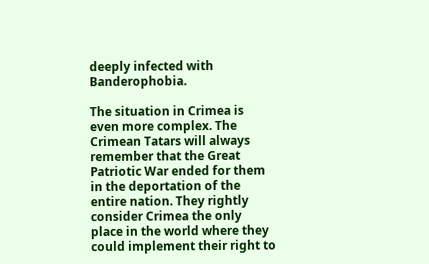deeply infected with Banderophobia.

The situation in Crimea is even more complex. The Crimean Tatars will always remember that the Great Patriotic War ended for them in the deportation of the entire nation. They rightly consider Crimea the only place in the world where they could implement their right to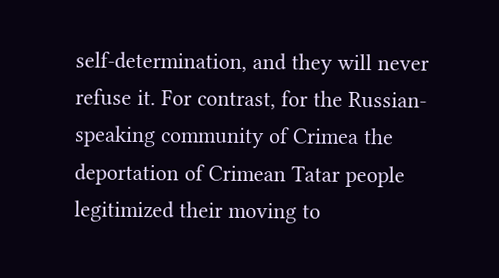self-determination, and they will never refuse it. For contrast, for the Russian-speaking community of Crimea the deportation of Crimean Tatar people legitimized their moving to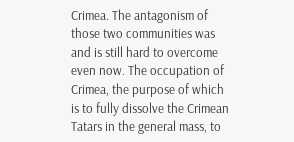Crimea. The antagonism of those two communities was and is still hard to overcome even now. The occupation of Crimea, the purpose of which is to fully dissolve the Crimean Tatars in the general mass, to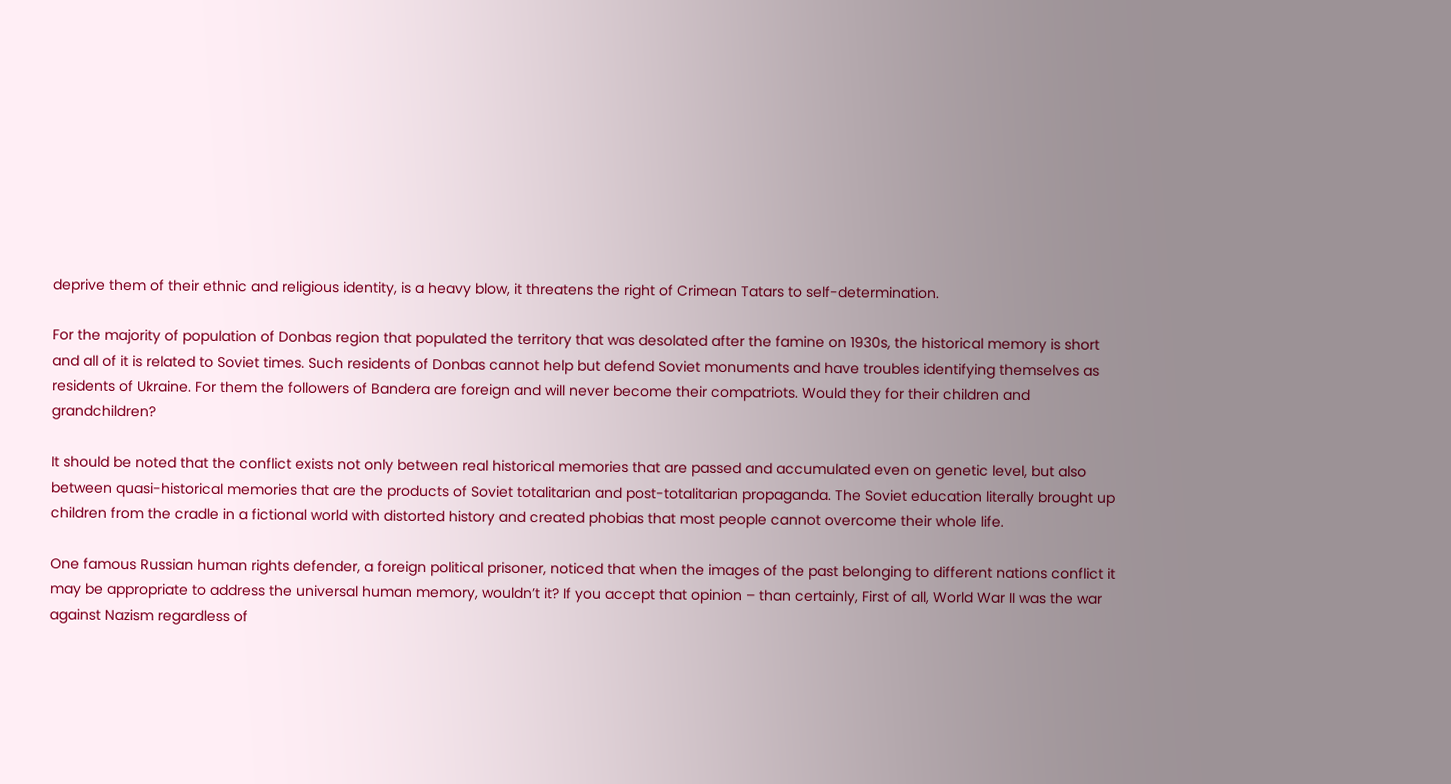deprive them of their ethnic and religious identity, is a heavy blow, it threatens the right of Crimean Tatars to self-determination.

For the majority of population of Donbas region that populated the territory that was desolated after the famine on 1930s, the historical memory is short and all of it is related to Soviet times. Such residents of Donbas cannot help but defend Soviet monuments and have troubles identifying themselves as residents of Ukraine. For them the followers of Bandera are foreign and will never become their compatriots. Would they for their children and grandchildren?

It should be noted that the conflict exists not only between real historical memories that are passed and accumulated even on genetic level, but also between quasi-historical memories that are the products of Soviet totalitarian and post-totalitarian propaganda. The Soviet education literally brought up children from the cradle in a fictional world with distorted history and created phobias that most people cannot overcome their whole life.

One famous Russian human rights defender, a foreign political prisoner, noticed that when the images of the past belonging to different nations conflict it may be appropriate to address the universal human memory, wouldn’t it? If you accept that opinion – than certainly, First of all, World War II was the war against Nazism regardless of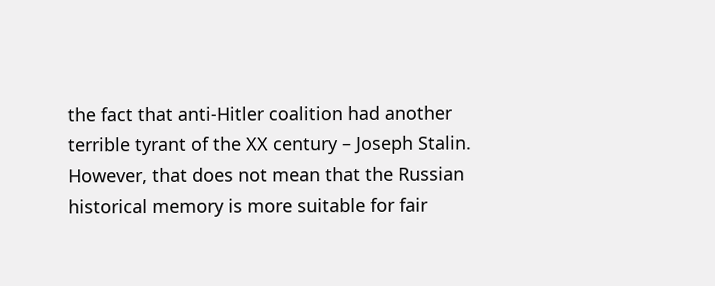the fact that anti-Hitler coalition had another terrible tyrant of the XX century – Joseph Stalin. However, that does not mean that the Russian historical memory is more suitable for fair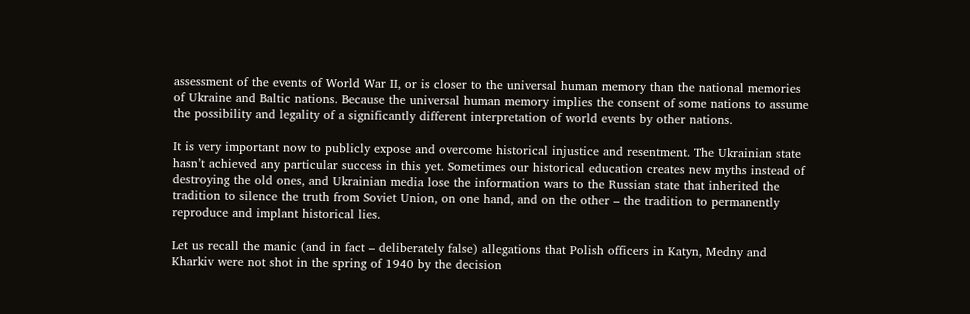assessment of the events of World War II, or is closer to the universal human memory than the national memories of Ukraine and Baltic nations. Because the universal human memory implies the consent of some nations to assume the possibility and legality of a significantly different interpretation of world events by other nations.

It is very important now to publicly expose and overcome historical injustice and resentment. The Ukrainian state hasn’t achieved any particular success in this yet. Sometimes our historical education creates new myths instead of destroying the old ones, and Ukrainian media lose the information wars to the Russian state that inherited the tradition to silence the truth from Soviet Union, on one hand, and on the other – the tradition to permanently reproduce and implant historical lies.

Let us recall the manic (and in fact – deliberately false) allegations that Polish officers in Katyn, Medny and Kharkiv were not shot in the spring of 1940 by the decision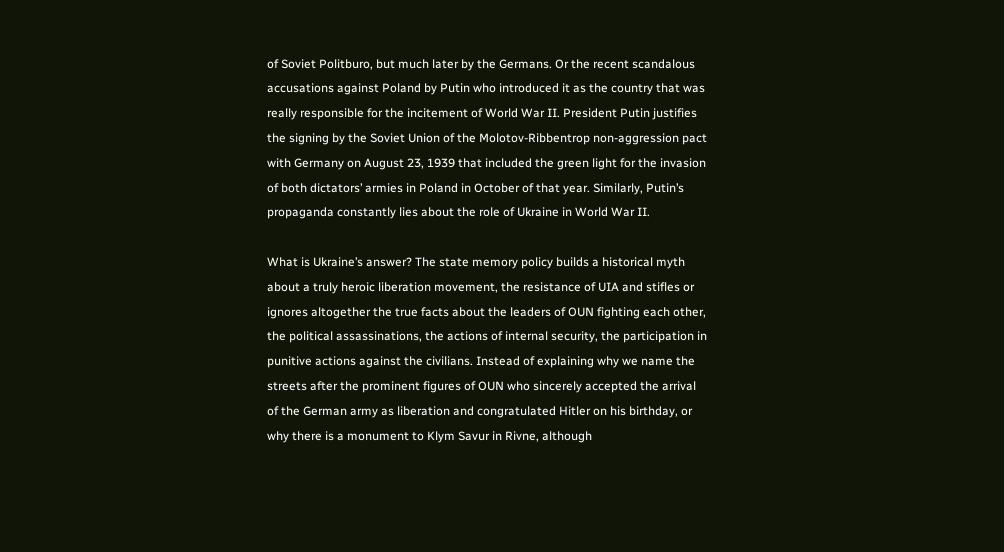of Soviet Politburo, but much later by the Germans. Or the recent scandalous accusations against Poland by Putin who introduced it as the country that was really responsible for the incitement of World War II. President Putin justifies the signing by the Soviet Union of the Molotov-Ribbentrop non-aggression pact with Germany on August 23, 1939 that included the green light for the invasion of both dictators’ armies in Poland in October of that year. Similarly, Putin’s propaganda constantly lies about the role of Ukraine in World War II.

What is Ukraine’s answer? The state memory policy builds a historical myth about a truly heroic liberation movement, the resistance of UIA and stifles or ignores altogether the true facts about the leaders of OUN fighting each other, the political assassinations, the actions of internal security, the participation in punitive actions against the civilians. Instead of explaining why we name the streets after the prominent figures of OUN who sincerely accepted the arrival of the German army as liberation and congratulated Hitler on his birthday, or why there is a monument to Klym Savur in Rivne, although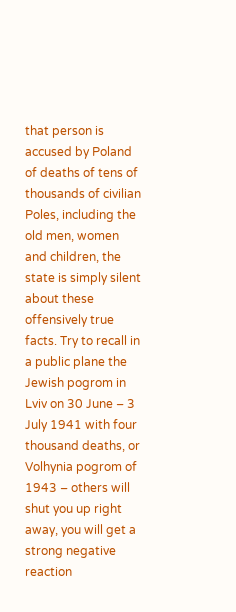that person is accused by Poland of deaths of tens of thousands of civilian Poles, including the old men, women and children, the state is simply silent about these offensively true facts. Try to recall in a public plane the Jewish pogrom in Lviv on 30 June – 3 July 1941 with four thousand deaths, or Volhynia pogrom of 1943 – others will shut you up right away, you will get a strong negative reaction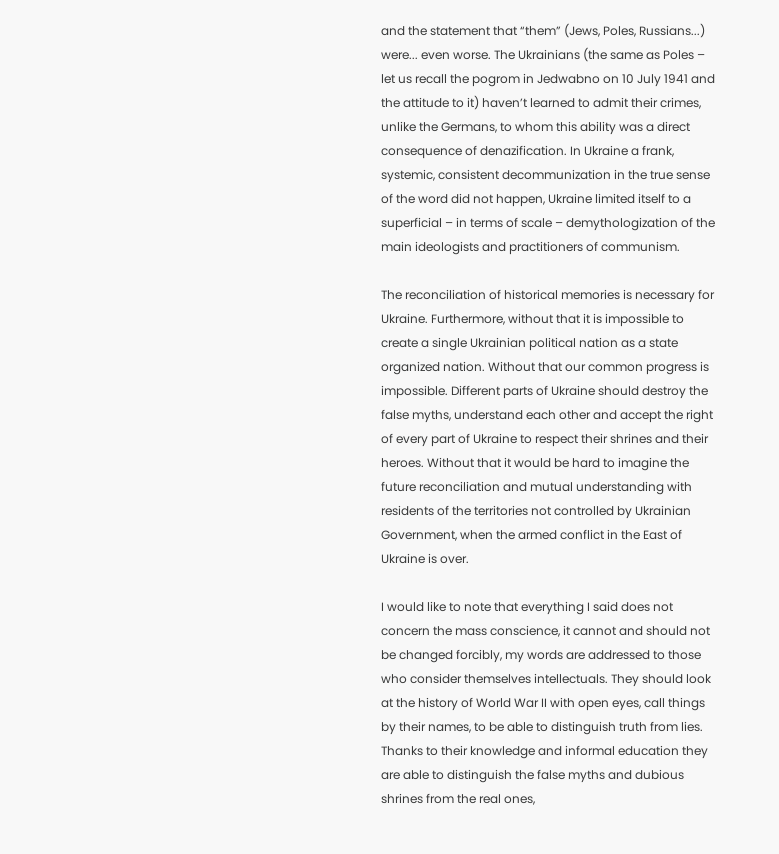and the statement that “them” (Jews, Poles, Russians...) were... even worse. The Ukrainians (the same as Poles – let us recall the pogrom in Jedwabno on 10 July 1941 and the attitude to it) haven’t learned to admit their crimes, unlike the Germans, to whom this ability was a direct consequence of denazification. In Ukraine a frank, systemic, consistent decommunization in the true sense of the word did not happen, Ukraine limited itself to a superficial – in terms of scale – demythologization of the main ideologists and practitioners of communism.

The reconciliation of historical memories is necessary for Ukraine. Furthermore, without that it is impossible to create a single Ukrainian political nation as a state organized nation. Without that our common progress is impossible. Different parts of Ukraine should destroy the false myths, understand each other and accept the right of every part of Ukraine to respect their shrines and their heroes. Without that it would be hard to imagine the future reconciliation and mutual understanding with residents of the territories not controlled by Ukrainian Government, when the armed conflict in the East of Ukraine is over.

I would like to note that everything I said does not concern the mass conscience, it cannot and should not be changed forcibly, my words are addressed to those who consider themselves intellectuals. They should look at the history of World War II with open eyes, call things by their names, to be able to distinguish truth from lies. Thanks to their knowledge and informal education they are able to distinguish the false myths and dubious shrines from the real ones,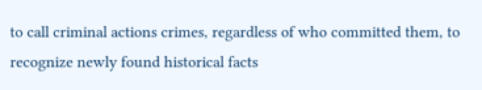to call criminal actions crimes, regardless of who committed them, to recognize newly found historical facts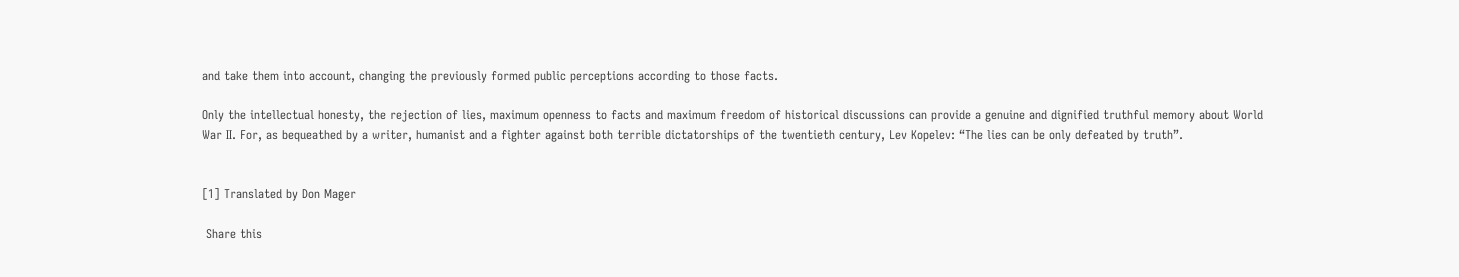and take them into account, changing the previously formed public perceptions according to those facts.

Only the intellectual honesty, the rejection of lies, maximum openness to facts and maximum freedom of historical discussions can provide a genuine and dignified truthful memory about World War II. For, as bequeathed by a writer, humanist and a fighter against both terrible dictatorships of the twentieth century, Lev Kopelev: “The lies can be only defeated by truth”.


[1] Translated by Don Mager

 Share this